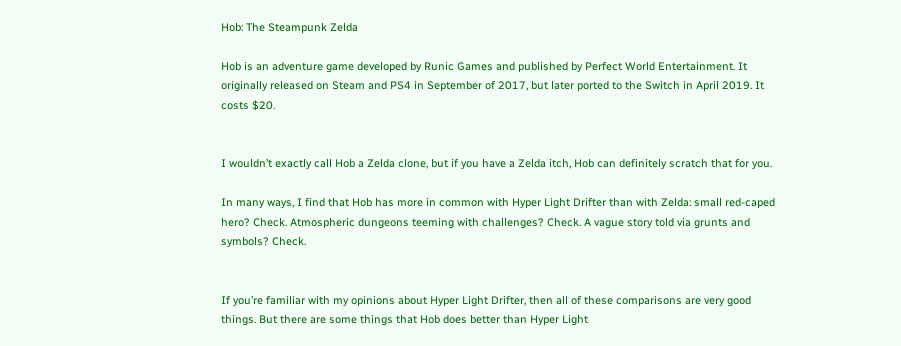Hob: The Steampunk Zelda

Hob is an adventure game developed by Runic Games and published by Perfect World Entertainment. It originally released on Steam and PS4 in September of 2017, but later ported to the Switch in April 2019. It costs $20.


I wouldn’t exactly call Hob a Zelda clone, but if you have a Zelda itch, Hob can definitely scratch that for you.

In many ways, I find that Hob has more in common with Hyper Light Drifter than with Zelda: small red-caped hero? Check. Atmospheric dungeons teeming with challenges? Check. A vague story told via grunts and symbols? Check.


If you’re familiar with my opinions about Hyper Light Drifter, then all of these comparisons are very good things. But there are some things that Hob does better than Hyper Light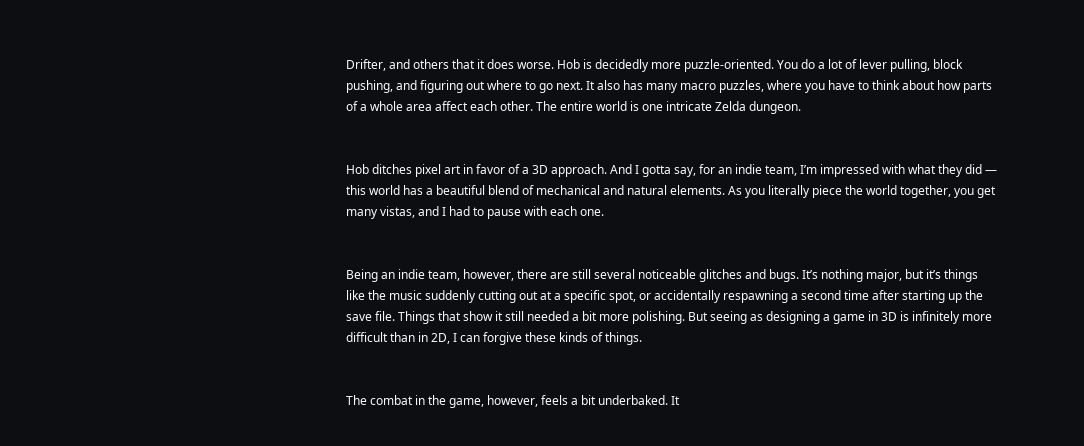Drifter, and others that it does worse. Hob is decidedly more puzzle-oriented. You do a lot of lever pulling, block pushing, and figuring out where to go next. It also has many macro puzzles, where you have to think about how parts of a whole area affect each other. The entire world is one intricate Zelda dungeon.


Hob ditches pixel art in favor of a 3D approach. And I gotta say, for an indie team, I’m impressed with what they did — this world has a beautiful blend of mechanical and natural elements. As you literally piece the world together, you get many vistas, and I had to pause with each one.


Being an indie team, however, there are still several noticeable glitches and bugs. It’s nothing major, but it’s things like the music suddenly cutting out at a specific spot, or accidentally respawning a second time after starting up the save file. Things that show it still needed a bit more polishing. But seeing as designing a game in 3D is infinitely more difficult than in 2D, I can forgive these kinds of things.


The combat in the game, however, feels a bit underbaked. It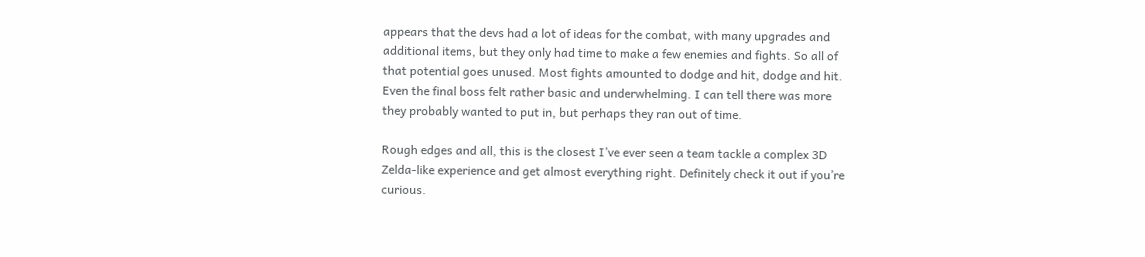appears that the devs had a lot of ideas for the combat, with many upgrades and additional items, but they only had time to make a few enemies and fights. So all of that potential goes unused. Most fights amounted to dodge and hit, dodge and hit. Even the final boss felt rather basic and underwhelming. I can tell there was more they probably wanted to put in, but perhaps they ran out of time.

Rough edges and all, this is the closest I’ve ever seen a team tackle a complex 3D Zelda-like experience and get almost everything right. Definitely check it out if you’re curious.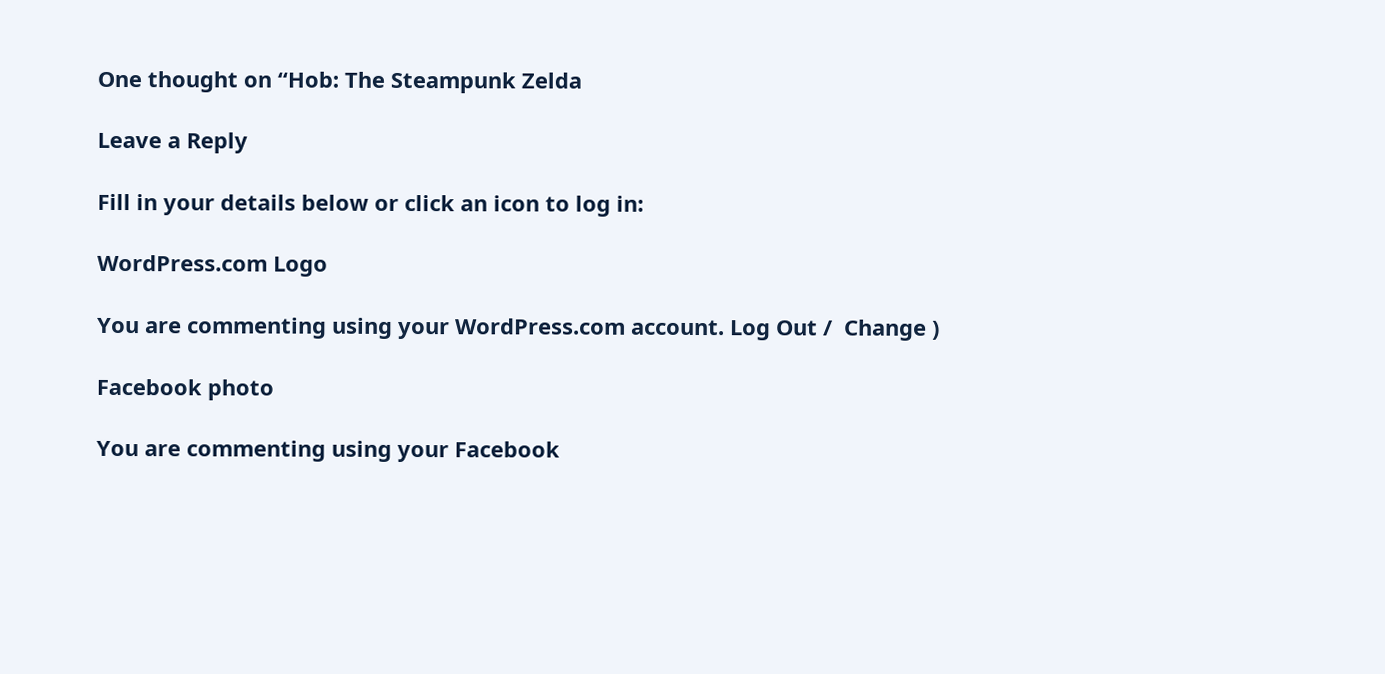One thought on “Hob: The Steampunk Zelda

Leave a Reply

Fill in your details below or click an icon to log in:

WordPress.com Logo

You are commenting using your WordPress.com account. Log Out /  Change )

Facebook photo

You are commenting using your Facebook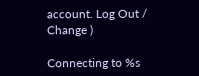account. Log Out /  Change )

Connecting to %s